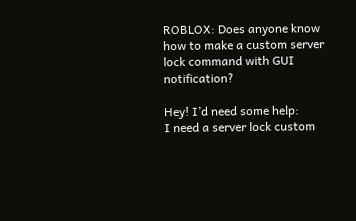ROBLOX: Does anyone know how to make a custom server lock command with GUI notification?

Hey! I’d need some help:
I need a server lock custom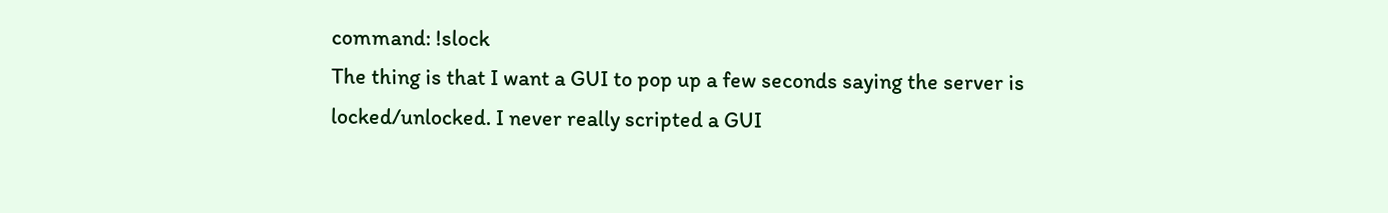command: !slock
The thing is that I want a GUI to pop up a few seconds saying the server is locked/unlocked. I never really scripted a GUI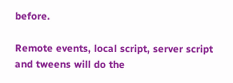before.

Remote events, local script, server script and tweens will do the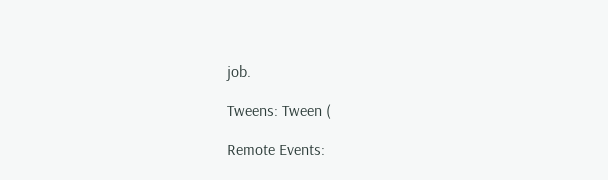job.

Tweens: Tween (

Remote Events: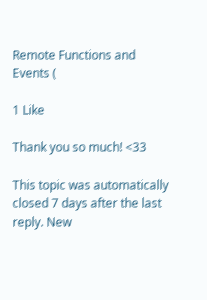Remote Functions and Events (

1 Like

Thank you so much! <33

This topic was automatically closed 7 days after the last reply. New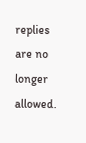replies are no longer allowed.